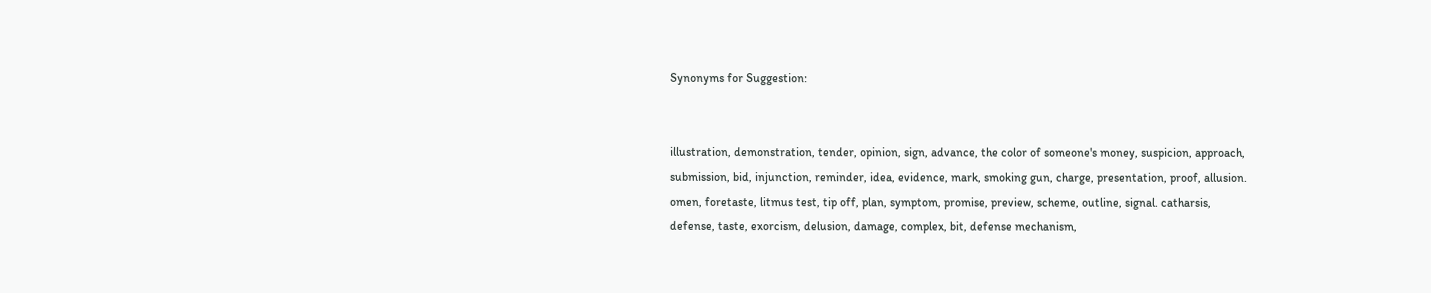Synonyms for Suggestion:


illustration, demonstration, tender, opinion, sign, advance, the color of someone's money, suspicion, approach, submission, bid, injunction, reminder, idea, evidence, mark, smoking gun, charge, presentation, proof, allusion. omen, foretaste, litmus test, tip off, plan, symptom, promise, preview, scheme, outline, signal. catharsis, defense, taste, exorcism, delusion, damage, complex, bit, defense mechanism,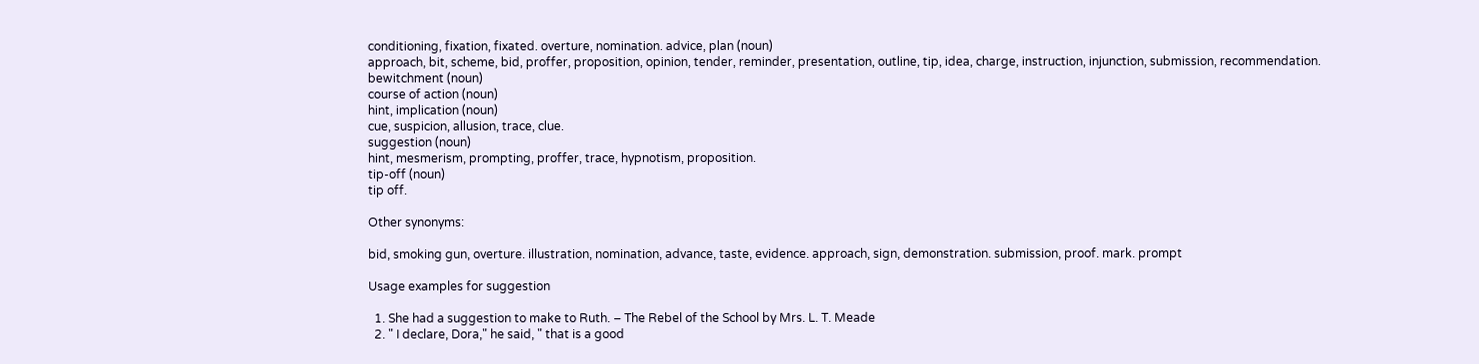conditioning, fixation, fixated. overture, nomination. advice, plan (noun)
approach, bit, scheme, bid, proffer, proposition, opinion, tender, reminder, presentation, outline, tip, idea, charge, instruction, injunction, submission, recommendation.
bewitchment (noun)
course of action (noun)
hint, implication (noun)
cue, suspicion, allusion, trace, clue.
suggestion (noun)
hint, mesmerism, prompting, proffer, trace, hypnotism, proposition.
tip-off (noun)
tip off.

Other synonyms:

bid, smoking gun, overture. illustration, nomination, advance, taste, evidence. approach, sign, demonstration. submission, proof. mark. prompt

Usage examples for suggestion

  1. She had a suggestion to make to Ruth. – The Rebel of the School by Mrs. L. T. Meade
  2. " I declare, Dora," he said, " that is a good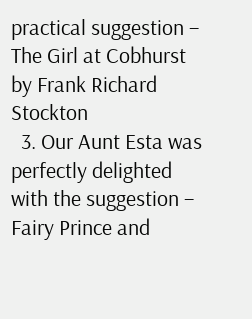practical suggestion – The Girl at Cobhurst by Frank Richard Stockton
  3. Our Aunt Esta was perfectly delighted with the suggestion – Fairy Prince and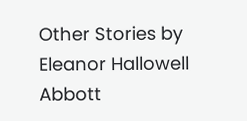Other Stories by Eleanor Hallowell Abbott